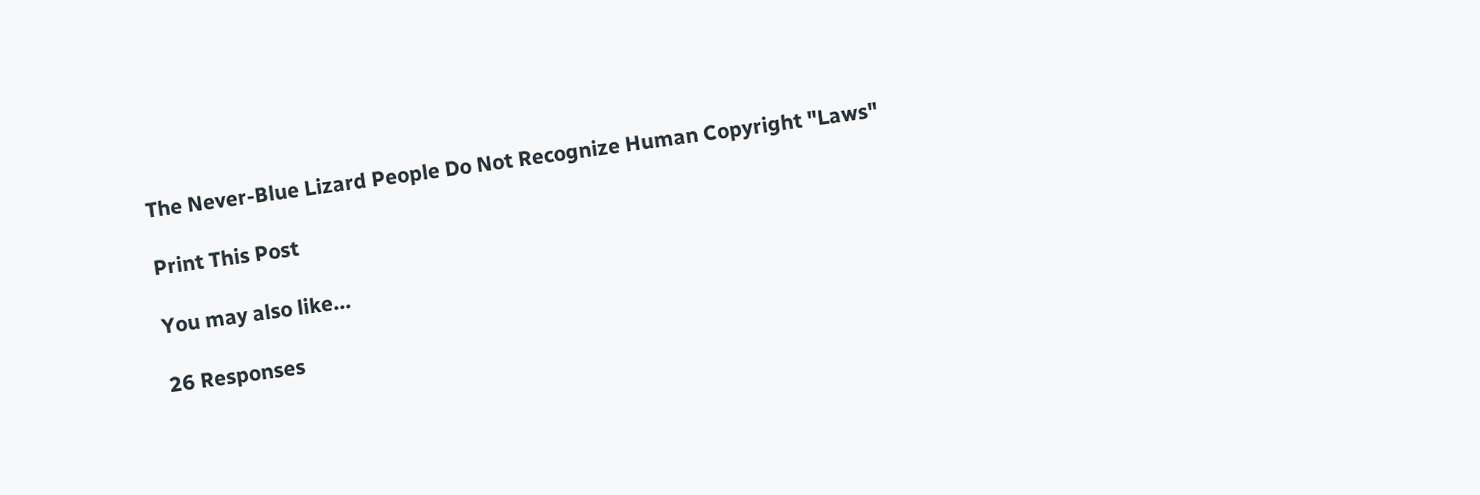The Never-Blue Lizard People Do Not Recognize Human Copyright "Laws"

Print This Post

You may also like...

26 Responses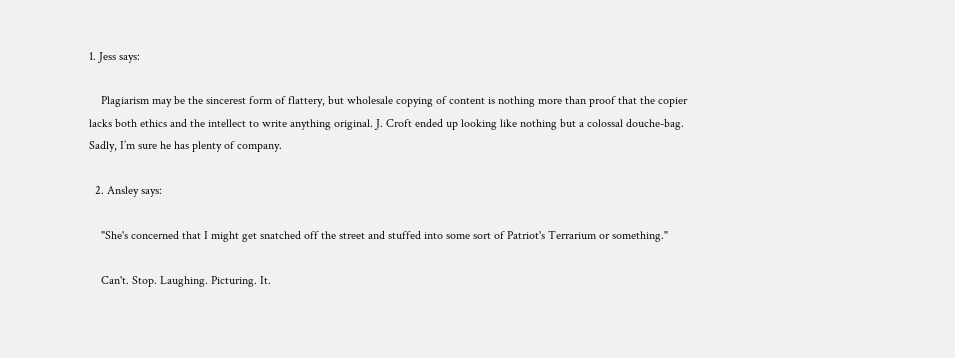1. Jess says:

    Plagiarism may be the sincerest form of flattery, but wholesale copying of content is nothing more than proof that the copier lacks both ethics and the intellect to write anything original. J. Croft ended up looking like nothing but a colossal douche-bag. Sadly, I’m sure he has plenty of company.

  2. Ansley says:

    "She's concerned that I might get snatched off the street and stuffed into some sort of Patriot's Terrarium or something."

    Can't. Stop. Laughing. Picturing. It.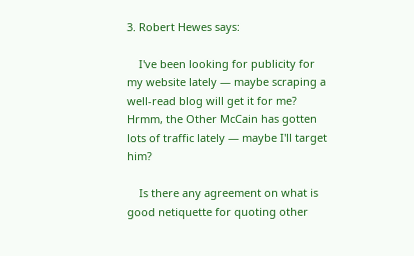3. Robert Hewes says:

    I've been looking for publicity for my website lately — maybe scraping a well-read blog will get it for me? Hrmm, the Other McCain has gotten lots of traffic lately — maybe I'll target him?

    Is there any agreement on what is good netiquette for quoting other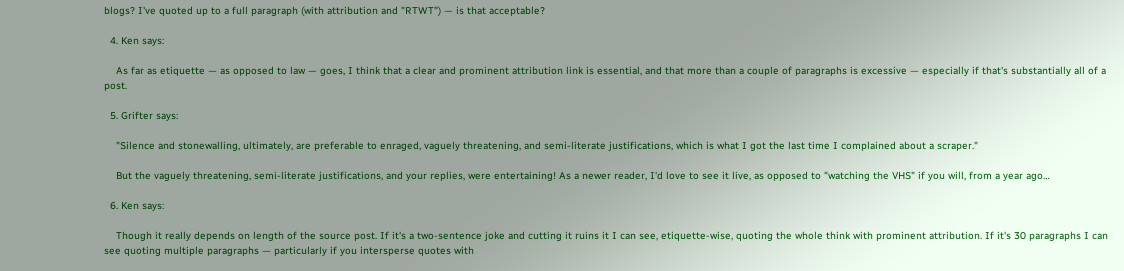blogs? I've quoted up to a full paragraph (with attribution and "RTWT") — is that acceptable?

  4. Ken says:

    As far as etiquette — as opposed to law — goes, I think that a clear and prominent attribution link is essential, and that more than a couple of paragraphs is excessive — especially if that's substantially all of a post.

  5. Grifter says:

    "Silence and stonewalling, ultimately, are preferable to enraged, vaguely threatening, and semi-literate justifications, which is what I got the last time I complained about a scraper."

    But the vaguely threatening, semi-literate justifications, and your replies, were entertaining! As a newer reader, I'd love to see it live, as opposed to "watching the VHS" if you will, from a year ago…

  6. Ken says:

    Though it really depends on length of the source post. If it's a two-sentence joke and cutting it ruins it I can see, etiquette-wise, quoting the whole think with prominent attribution. If it's 30 paragraphs I can see quoting multiple paragraphs — particularly if you intersperse quotes with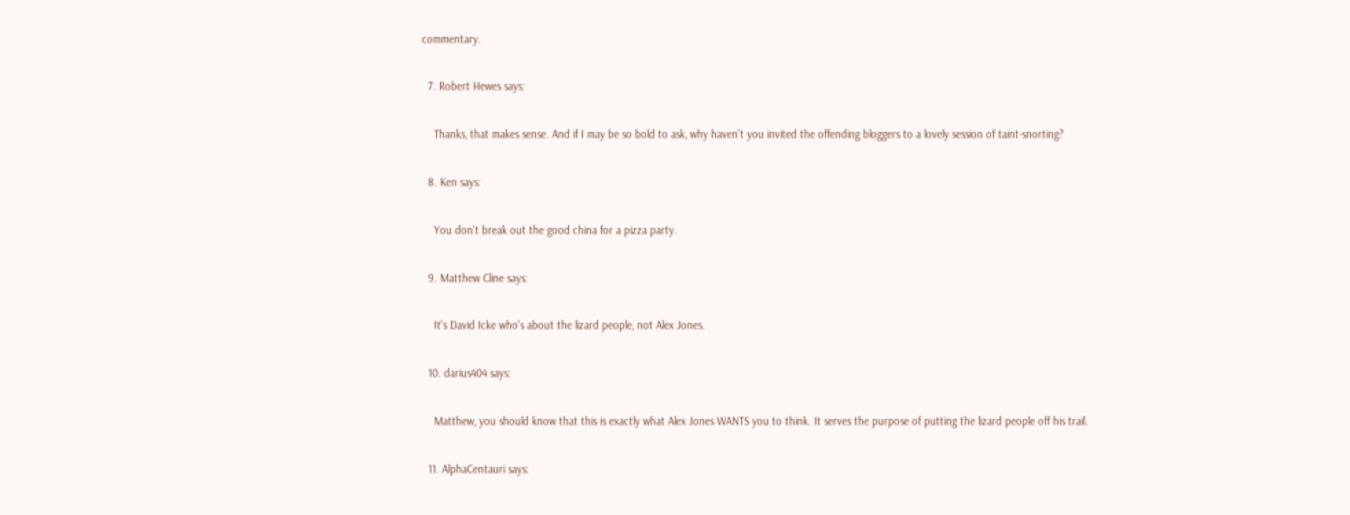commentary.

  7. Robert Hewes says:

    Thanks, that makes sense. And if I may be so bold to ask, why haven't you invited the offending bloggers to a lovely session of taint-snorting?

  8. Ken says:

    You don't break out the good china for a pizza party.

  9. Matthew Cline says:

    It's David Icke who's about the lizard people, not Alex Jones.

  10. darius404 says:

    Matthew, you should know that this is exactly what Alex Jones WANTS you to think. It serves the purpose of putting the lizard people off his trail.

  11. AlphaCentauri says: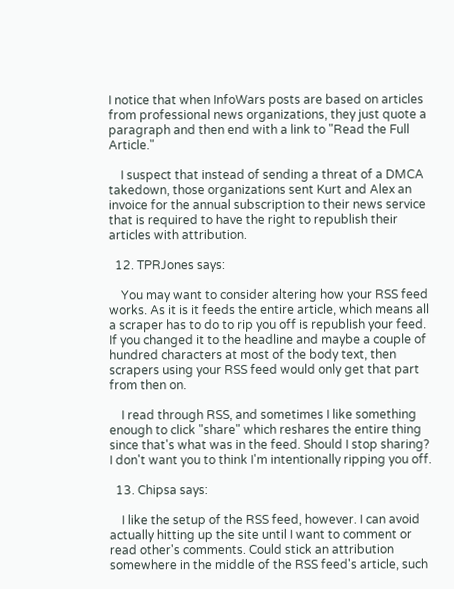I notice that when InfoWars posts are based on articles from professional news organizations, they just quote a paragraph and then end with a link to "Read the Full Article."

    I suspect that instead of sending a threat of a DMCA takedown, those organizations sent Kurt and Alex an invoice for the annual subscription to their news service that is required to have the right to republish their articles with attribution.

  12. TPRJones says:

    You may want to consider altering how your RSS feed works. As it is it feeds the entire article, which means all a scraper has to do to rip you off is republish your feed. If you changed it to the headline and maybe a couple of hundred characters at most of the body text, then scrapers using your RSS feed would only get that part from then on.

    I read through RSS, and sometimes I like something enough to click "share" which reshares the entire thing since that's what was in the feed. Should I stop sharing? I don't want you to think I'm intentionally ripping you off.

  13. Chipsa says:

    I like the setup of the RSS feed, however. I can avoid actually hitting up the site until I want to comment or read other's comments. Could stick an attribution somewhere in the middle of the RSS feed's article, such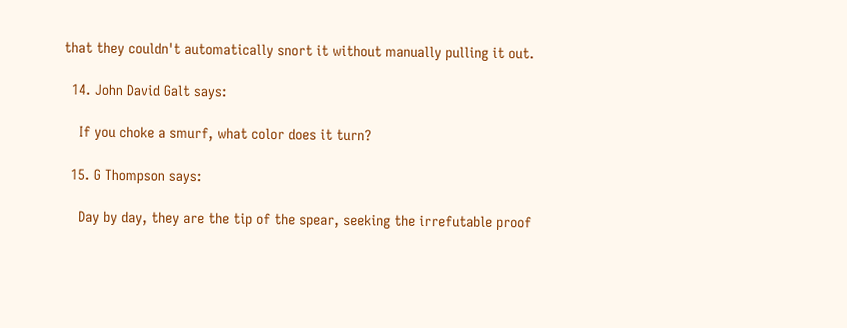that they couldn't automatically snort it without manually pulling it out.

  14. John David Galt says:

    If you choke a smurf, what color does it turn?

  15. G Thompson says:

    Day by day, they are the tip of the spear, seeking the irrefutable proof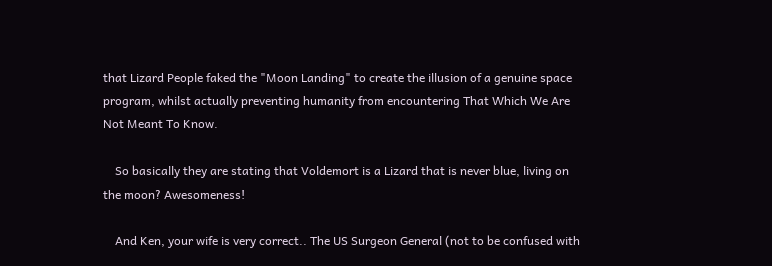that Lizard People faked the "Moon Landing" to create the illusion of a genuine space program, whilst actually preventing humanity from encountering That Which We Are Not Meant To Know.

    So basically they are stating that Voldemort is a Lizard that is never blue, living on the moon? Awesomeness!

    And Ken, your wife is very correct.. The US Surgeon General (not to be confused with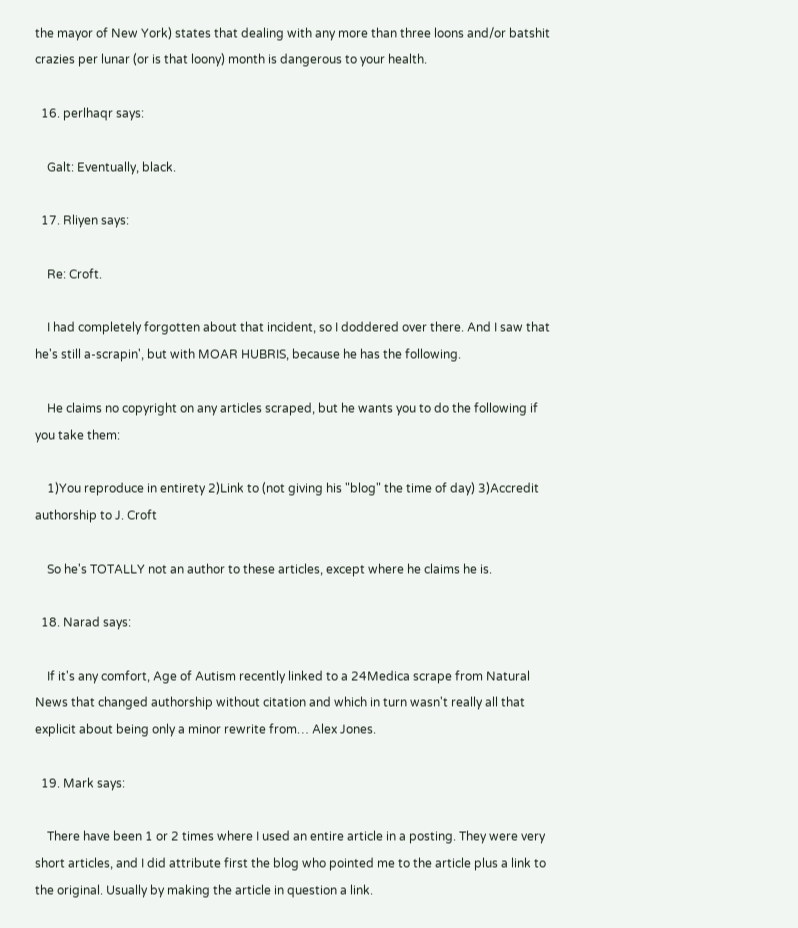the mayor of New York) states that dealing with any more than three loons and/or batshit crazies per lunar (or is that loony) month is dangerous to your health.

  16. perlhaqr says:

    Galt: Eventually, black.

  17. Rliyen says:

    Re: Croft.

    I had completely forgotten about that incident, so I doddered over there. And I saw that he's still a-scrapin', but with MOAR HUBRIS, because he has the following.

    He claims no copyright on any articles scraped, but he wants you to do the following if you take them:

    1)You reproduce in entirety 2)Link to (not giving his "blog" the time of day) 3)Accredit authorship to J. Croft

    So he's TOTALLY not an author to these articles, except where he claims he is.

  18. Narad says:

    If it's any comfort, Age of Autism recently linked to a 24Medica scrape from Natural News that changed authorship without citation and which in turn wasn't really all that explicit about being only a minor rewrite from… Alex Jones.

  19. Mark says:

    There have been 1 or 2 times where I used an entire article in a posting. They were very short articles, and I did attribute first the blog who pointed me to the article plus a link to the original. Usually by making the article in question a link.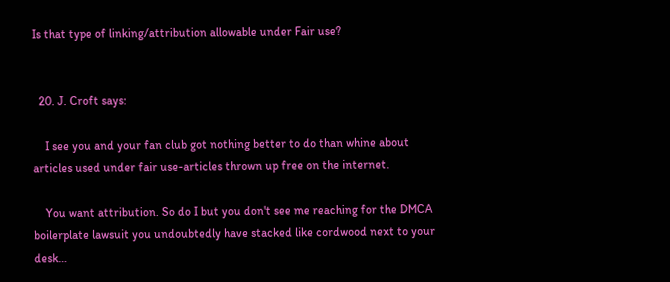Is that type of linking/attribution allowable under Fair use?


  20. J. Croft says:

    I see you and your fan club got nothing better to do than whine about articles used under fair use-articles thrown up free on the internet.

    You want attribution. So do I but you don't see me reaching for the DMCA boilerplate lawsuit you undoubtedly have stacked like cordwood next to your desk…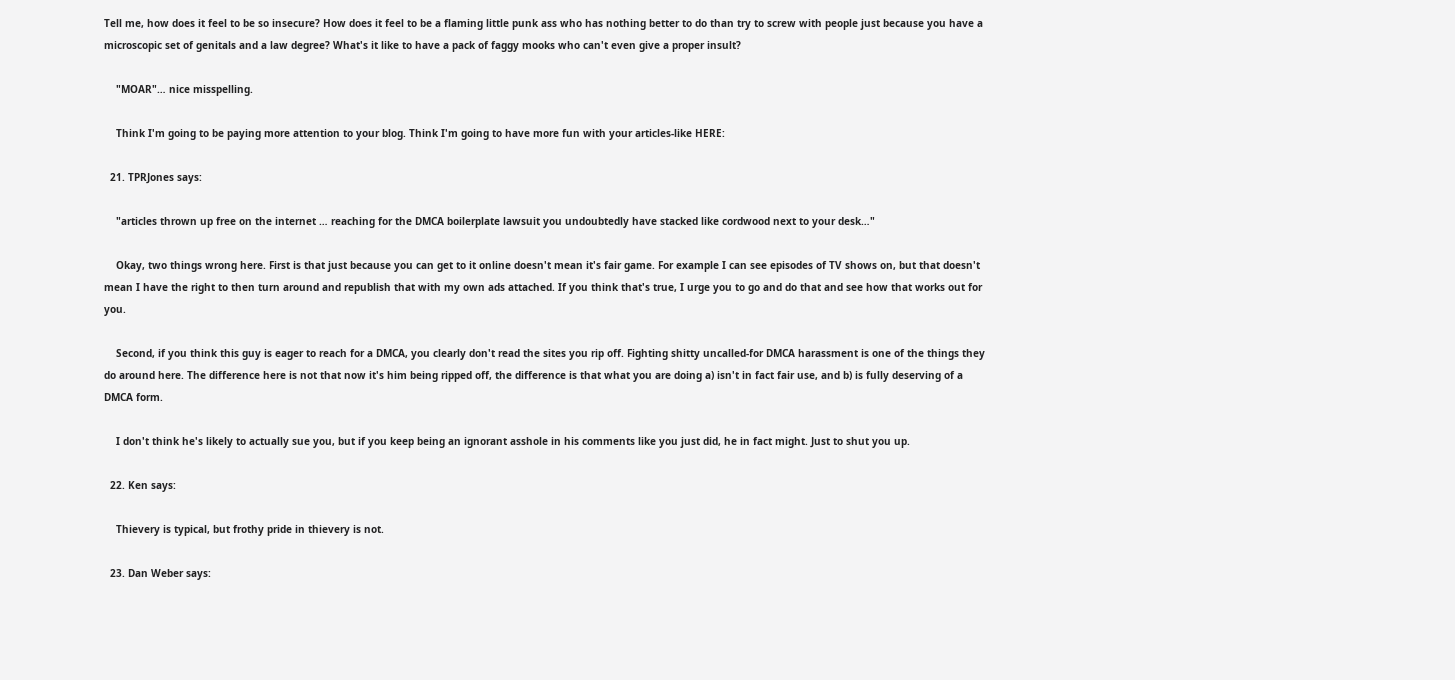Tell me, how does it feel to be so insecure? How does it feel to be a flaming little punk ass who has nothing better to do than try to screw with people just because you have a microscopic set of genitals and a law degree? What's it like to have a pack of faggy mooks who can't even give a proper insult?

    "MOAR"… nice misspelling.

    Think I'm going to be paying more attention to your blog. Think I'm going to have more fun with your articles-like HERE:

  21. TPRJones says:

    "articles thrown up free on the internet … reaching for the DMCA boilerplate lawsuit you undoubtedly have stacked like cordwood next to your desk…"

    Okay, two things wrong here. First is that just because you can get to it online doesn't mean it's fair game. For example I can see episodes of TV shows on, but that doesn't mean I have the right to then turn around and republish that with my own ads attached. If you think that's true, I urge you to go and do that and see how that works out for you.

    Second, if you think this guy is eager to reach for a DMCA, you clearly don't read the sites you rip off. Fighting shitty uncalled-for DMCA harassment is one of the things they do around here. The difference here is not that now it's him being ripped off, the difference is that what you are doing a) isn't in fact fair use, and b) is fully deserving of a DMCA form.

    I don't think he's likely to actually sue you, but if you keep being an ignorant asshole in his comments like you just did, he in fact might. Just to shut you up.

  22. Ken says:

    Thievery is typical, but frothy pride in thievery is not.

  23. Dan Weber says: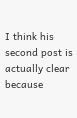I think his second post is actually clear because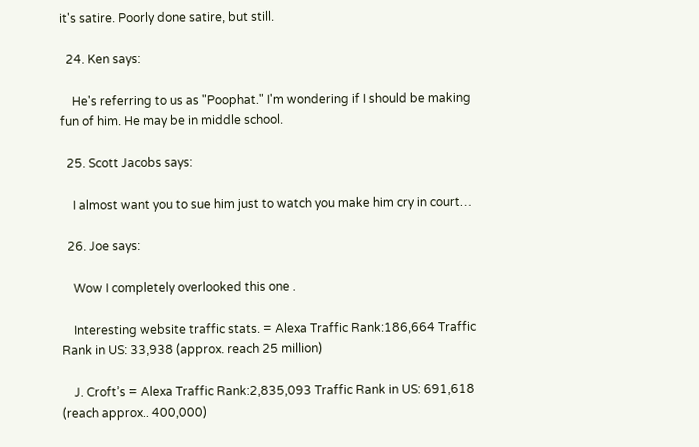it's satire. Poorly done satire, but still.

  24. Ken says:

    He's referring to us as "Poophat." I'm wondering if I should be making fun of him. He may be in middle school.

  25. Scott Jacobs says:

    I almost want you to sue him just to watch you make him cry in court…

  26. Joe says:

    Wow I completely overlooked this one .

    Interesting website traffic stats. = Alexa Traffic Rank:186,664 Traffic Rank in US: 33,938 (approx. reach 25 million)

    J. Croft’s = Alexa Traffic Rank:2,835,093 Traffic Rank in US: 691,618 (reach approx.. 400,000)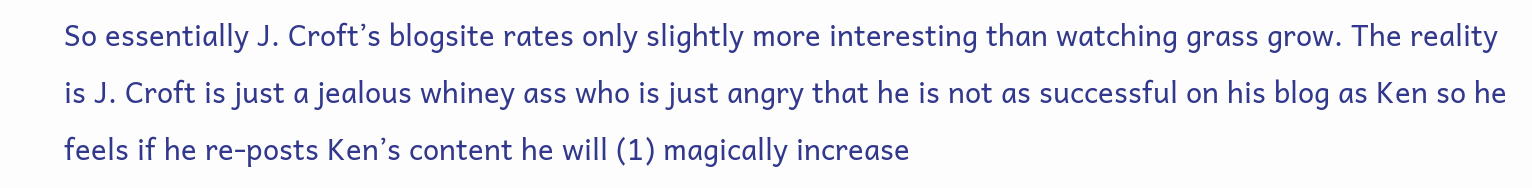So essentially J. Croft’s blogsite rates only slightly more interesting than watching grass grow. The reality is J. Croft is just a jealous whiney ass who is just angry that he is not as successful on his blog as Ken so he feels if he re-posts Ken’s content he will (1) magically increase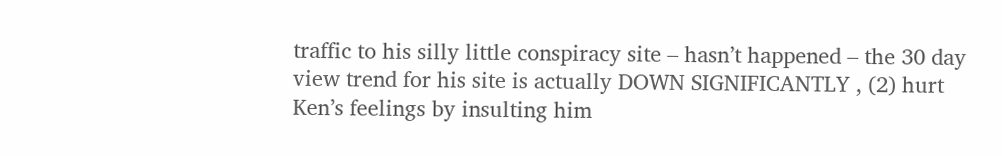traffic to his silly little conspiracy site – hasn’t happened – the 30 day view trend for his site is actually DOWN SIGNIFICANTLY , (2) hurt Ken’s feelings by insulting him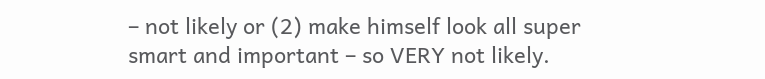– not likely or (2) make himself look all super smart and important – so VERY not likely.